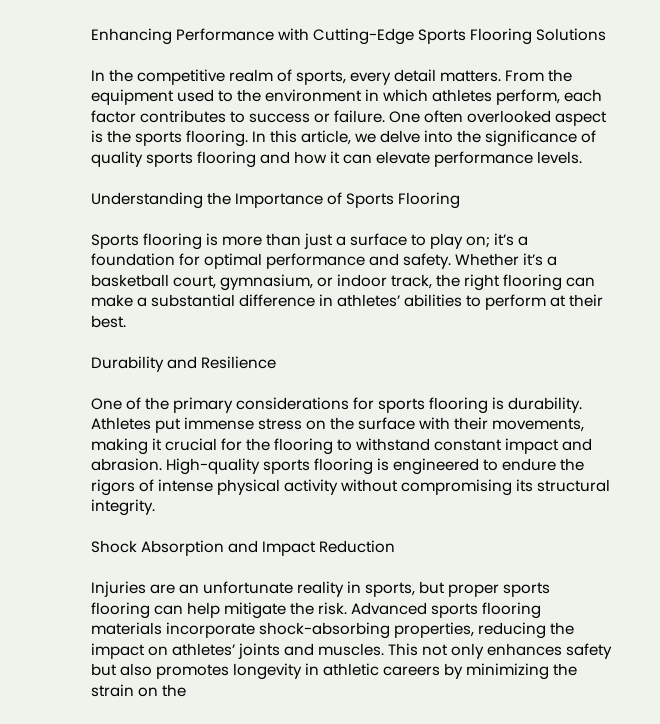Enhancing Performance with Cutting-Edge Sports Flooring Solutions

In the competitive realm of sports, every detail matters. From the equipment used to the environment in which athletes perform, each factor contributes to success or failure. One often overlooked aspect is the sports flooring. In this article, we delve into the significance of quality sports flooring and how it can elevate performance levels.

Understanding the Importance of Sports Flooring

Sports flooring is more than just a surface to play on; it’s a foundation for optimal performance and safety. Whether it’s a basketball court, gymnasium, or indoor track, the right flooring can make a substantial difference in athletes’ abilities to perform at their best.

Durability and Resilience

One of the primary considerations for sports flooring is durability. Athletes put immense stress on the surface with their movements, making it crucial for the flooring to withstand constant impact and abrasion. High-quality sports flooring is engineered to endure the rigors of intense physical activity without compromising its structural integrity.

Shock Absorption and Impact Reduction

Injuries are an unfortunate reality in sports, but proper sports flooring can help mitigate the risk. Advanced sports flooring materials incorporate shock-absorbing properties, reducing the impact on athletes’ joints and muscles. This not only enhances safety but also promotes longevity in athletic careers by minimizing the strain on the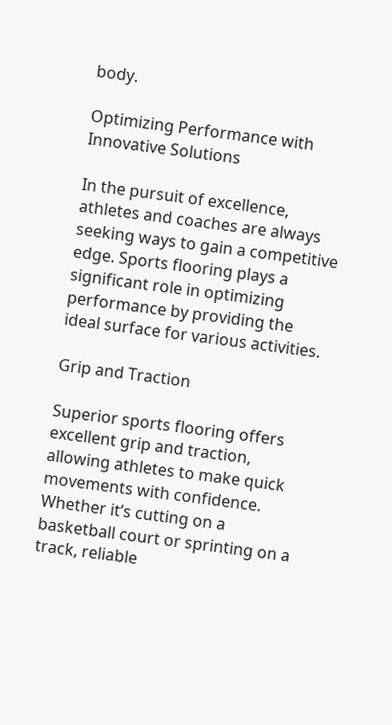body.

Optimizing Performance with Innovative Solutions

In the pursuit of excellence, athletes and coaches are always seeking ways to gain a competitive edge. Sports flooring plays a significant role in optimizing performance by providing the ideal surface for various activities.

Grip and Traction

Superior sports flooring offers excellent grip and traction, allowing athletes to make quick movements with confidence. Whether it’s cutting on a basketball court or sprinting on a track, reliable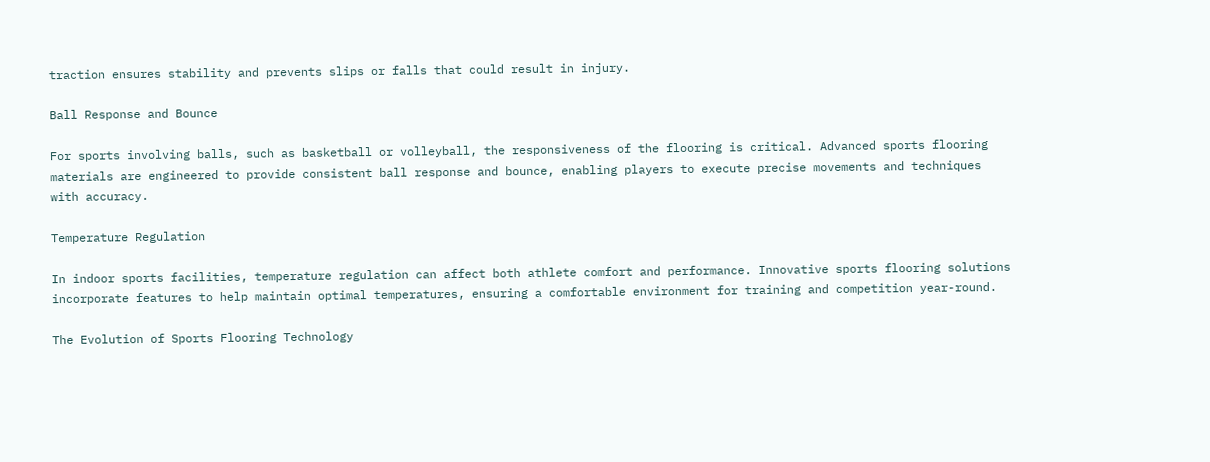traction ensures stability and prevents slips or falls that could result in injury.

Ball Response and Bounce

For sports involving balls, such as basketball or volleyball, the responsiveness of the flooring is critical. Advanced sports flooring materials are engineered to provide consistent ball response and bounce, enabling players to execute precise movements and techniques with accuracy.

Temperature Regulation

In indoor sports facilities, temperature regulation can affect both athlete comfort and performance. Innovative sports flooring solutions incorporate features to help maintain optimal temperatures, ensuring a comfortable environment for training and competition year-round.

The Evolution of Sports Flooring Technology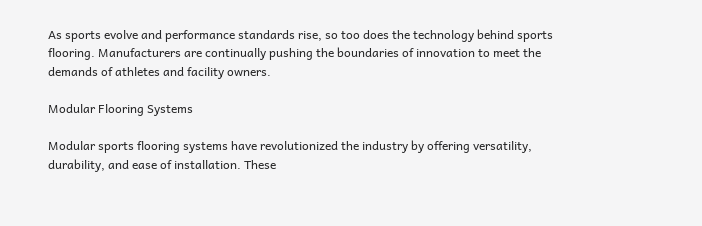As sports evolve and performance standards rise, so too does the technology behind sports flooring. Manufacturers are continually pushing the boundaries of innovation to meet the demands of athletes and facility owners.

Modular Flooring Systems

Modular sports flooring systems have revolutionized the industry by offering versatility, durability, and ease of installation. These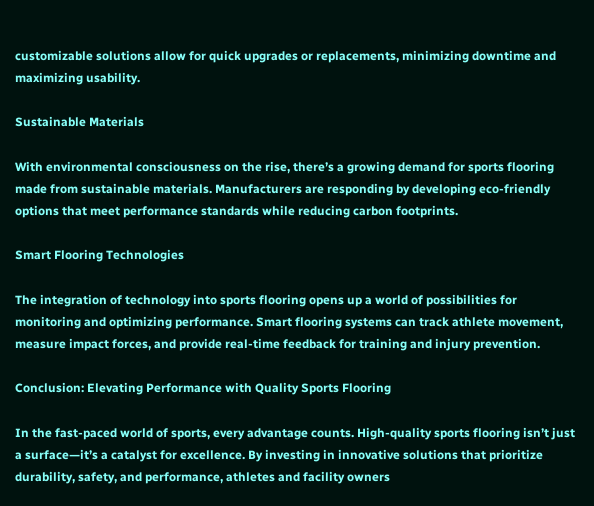customizable solutions allow for quick upgrades or replacements, minimizing downtime and maximizing usability.

Sustainable Materials

With environmental consciousness on the rise, there’s a growing demand for sports flooring made from sustainable materials. Manufacturers are responding by developing eco-friendly options that meet performance standards while reducing carbon footprints.

Smart Flooring Technologies

The integration of technology into sports flooring opens up a world of possibilities for monitoring and optimizing performance. Smart flooring systems can track athlete movement, measure impact forces, and provide real-time feedback for training and injury prevention.

Conclusion: Elevating Performance with Quality Sports Flooring

In the fast-paced world of sports, every advantage counts. High-quality sports flooring isn’t just a surface—it’s a catalyst for excellence. By investing in innovative solutions that prioritize durability, safety, and performance, athletes and facility owners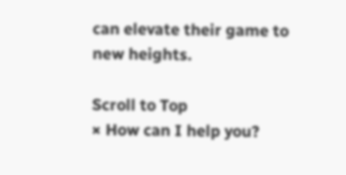can elevate their game to new heights.

Scroll to Top
× How can I help you?